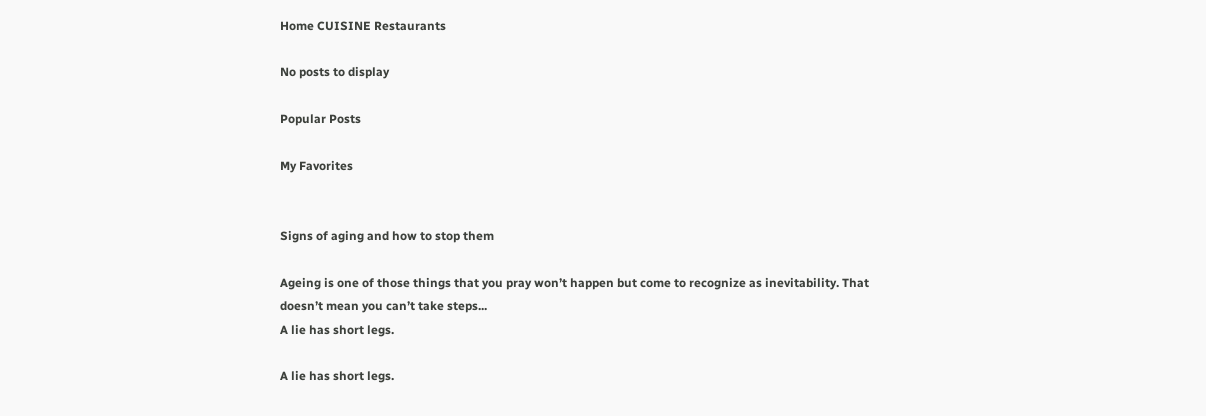Home CUISINE Restaurants

No posts to display

Popular Posts

My Favorites


Signs of aging and how to stop them

Ageing is one of those things that you pray won’t happen but come to recognize as inevitability. That doesn’t mean you can’t take steps...
A lie has short legs.

A lie has short legs.